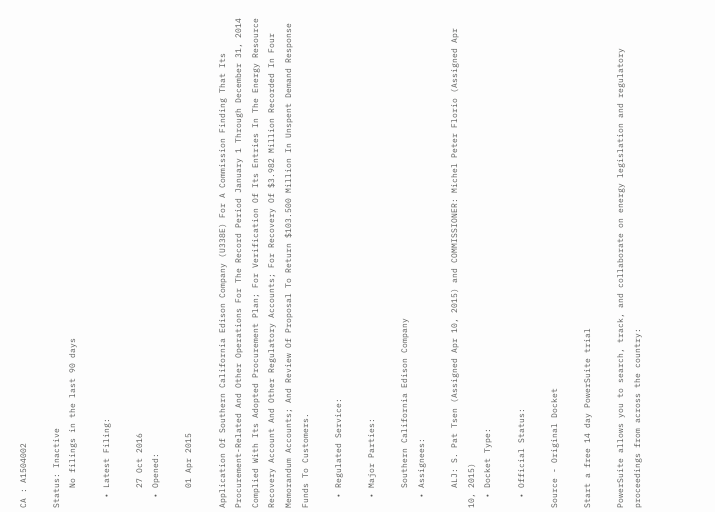CA : A1504002

Status: Inactive
    No filings in the last 90 days

  • Latest Filing:

    27 Oct 2016
  • Opened:

    01 Apr 2015

Application Of Southern California Edison Company (U338E) For A Commission Finding That Its Procurement-Related And Other Operations For The Record Period January 1 Through December 31, 2014 Complied With Its Adopted Procurement Plan; For Verification Of Its Entries In The Energy Resource Recovery Account And Other Regulatory Accounts; For Recovery Of $3.982 Million Recorded In Four Memorandum Accounts; And Review Of Proposal To Return $103.500 Million In Unspent Demand Response Funds To Customers.

  • Regulated Service:

  • Major Parties:

    Southern California Edison Company
  • Assignees:

    ALJ: S. Pat Tsen (Assigned Apr 10, 2015) and COMMISSIONER: Michel Peter Florio (Assigned Apr 10, 2015)
  • Docket Type:

  • Official Status:

Source - Original Docket

Start a free 14 day PowerSuite trial

PowerSuite allows you to search, track, and collaborate on energy legislation and regulatory proceedings from across the country: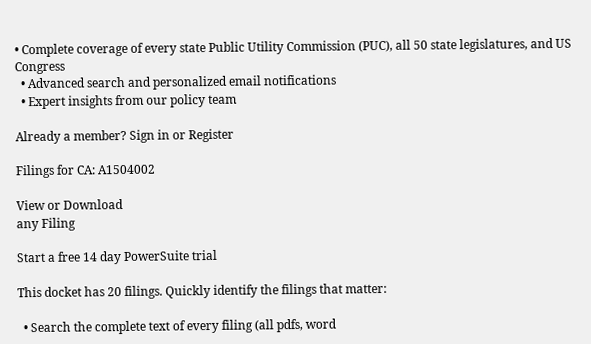• Complete coverage of every state Public Utility Commission (PUC), all 50 state legislatures, and US Congress
  • Advanced search and personalized email notifications
  • Expert insights from our policy team

Already a member? Sign in or Register

Filings for CA: A1504002

View or Download
any Filing

Start a free 14 day PowerSuite trial

This docket has 20 filings. Quickly identify the filings that matter:

  • Search the complete text of every filing (all pdfs, word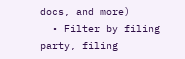docs, and more)
  • Filter by filing party, filing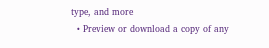type, and more
  • Preview or download a copy of any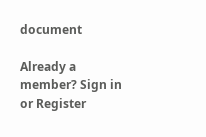document

Already a member? Sign in or Register